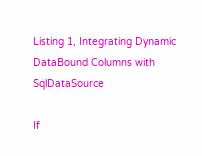Listing 1, Integrating Dynamic DataBound Columns with SqlDataSource

If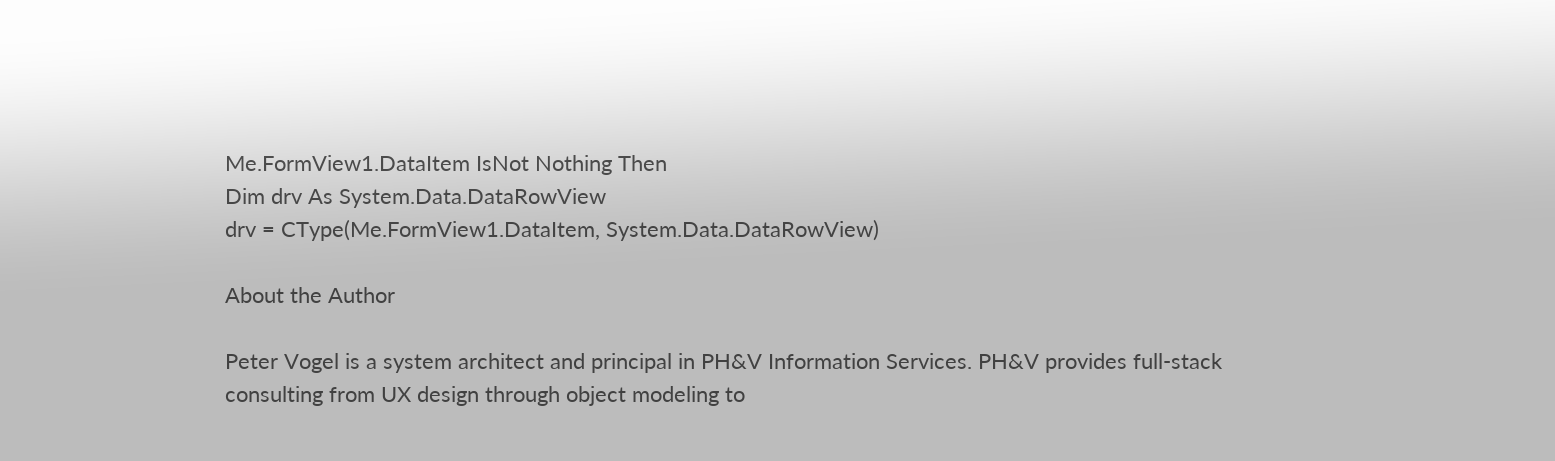Me.FormView1.DataItem IsNot Nothing Then
Dim drv As System.Data.DataRowView
drv = CType(Me.FormView1.DataItem, System.Data.DataRowView)

About the Author

Peter Vogel is a system architect and principal in PH&V Information Services. PH&V provides full-stack consulting from UX design through object modeling to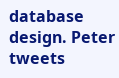database design. Peter tweets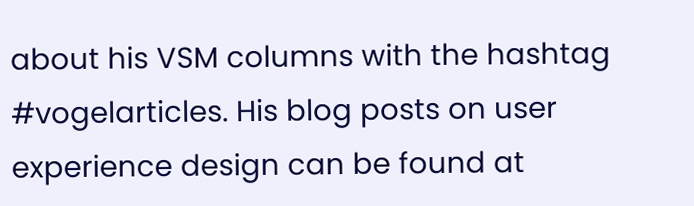about his VSM columns with the hashtag #vogelarticles. His blog posts on user experience design can be found at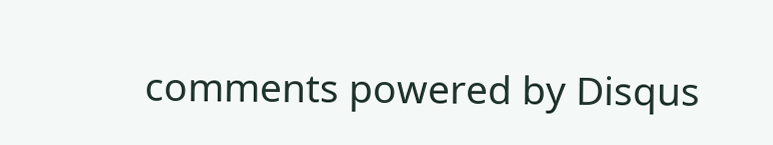comments powered by Disqus